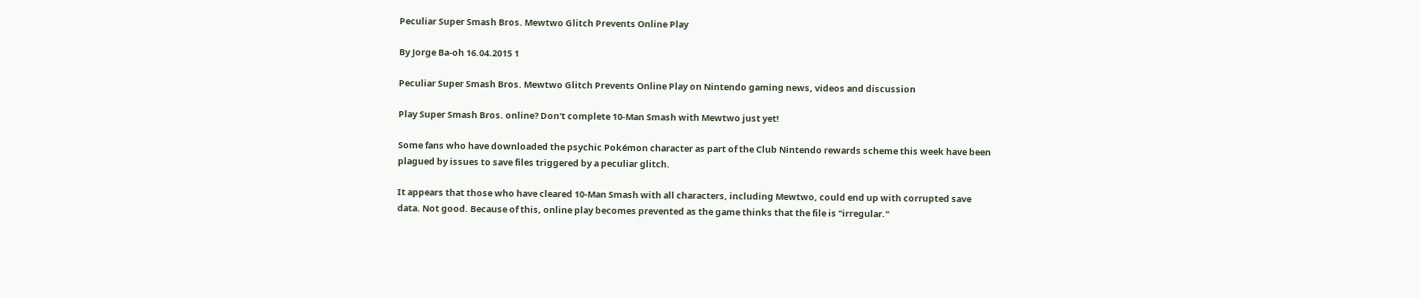Peculiar Super Smash Bros. Mewtwo Glitch Prevents Online Play

By Jorge Ba-oh 16.04.2015 1

Peculiar Super Smash Bros. Mewtwo Glitch Prevents Online Play on Nintendo gaming news, videos and discussion

Play Super Smash Bros. online? Don't complete 10-Man Smash with Mewtwo just yet!

Some fans who have downloaded the psychic Pokémon character as part of the Club Nintendo rewards scheme this week have been plagued by issues to save files triggered by a peculiar glitch.

It appears that those who have cleared 10-Man Smash with all characters, including Mewtwo, could end up with corrupted save data. Not good. Because of this, online play becomes prevented as the game thinks that the file is "irregular."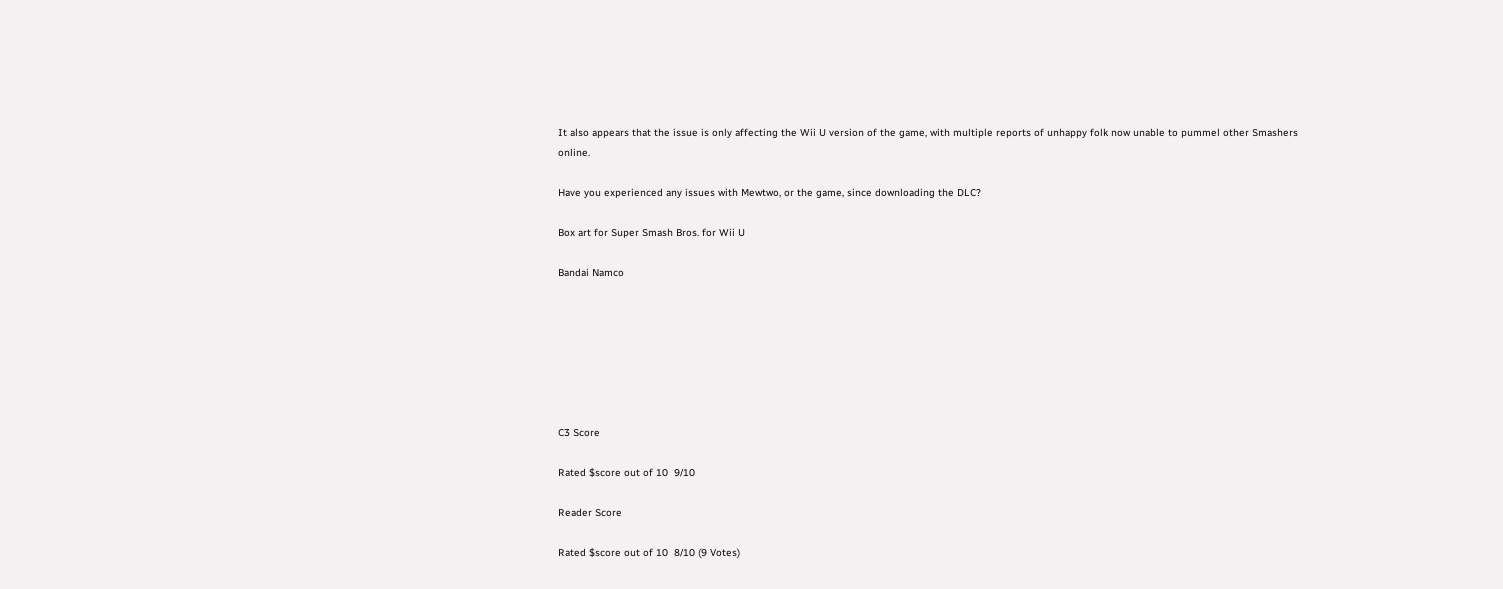It also appears that the issue is only affecting the Wii U version of the game, with multiple reports of unhappy folk now unable to pummel other Smashers online.

Have you experienced any issues with Mewtwo, or the game, since downloading the DLC?

Box art for Super Smash Bros. for Wii U

Bandai Namco







C3 Score

Rated $score out of 10  9/10

Reader Score

Rated $score out of 10  8/10 (9 Votes)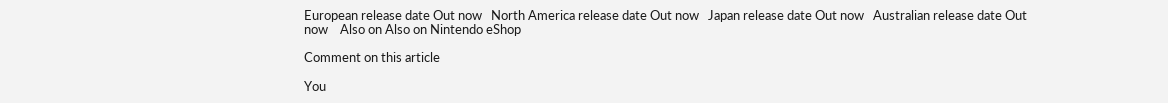European release date Out now   North America release date Out now   Japan release date Out now   Australian release date Out now    Also on Also on Nintendo eShop

Comment on this article

You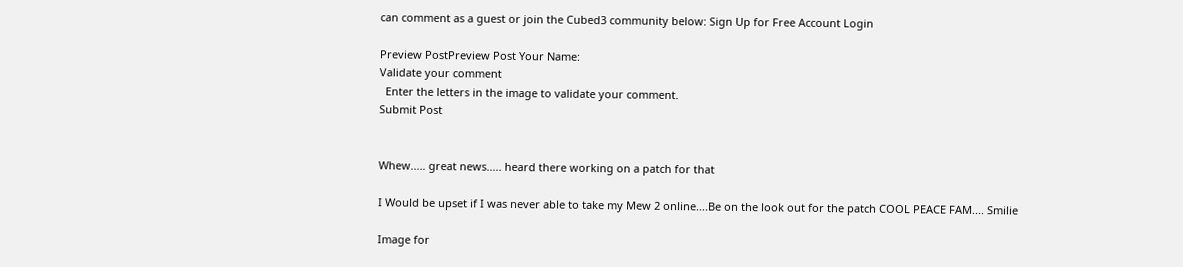can comment as a guest or join the Cubed3 community below: Sign Up for Free Account Login

Preview PostPreview Post Your Name:
Validate your comment
  Enter the letters in the image to validate your comment.
Submit Post


Whew..... great news..... heard there working on a patch for that

I Would be upset if I was never able to take my Mew 2 online....Be on the look out for the patch COOL PEACE FAM.... Smilie

Image for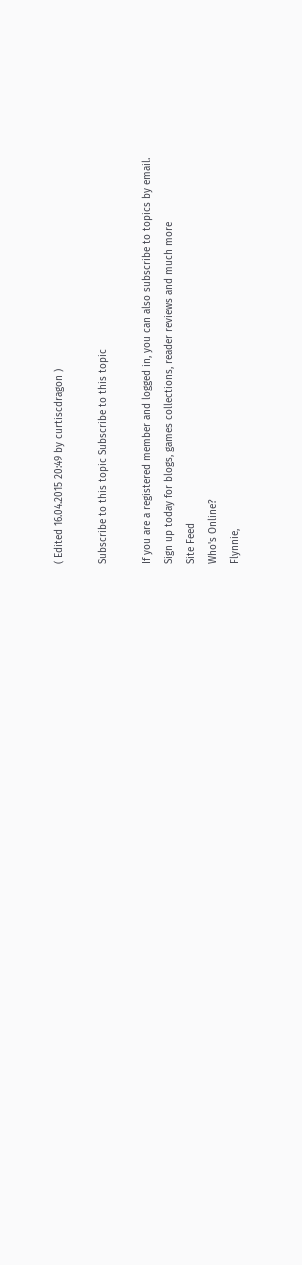( Edited 16.04.2015 20:49 by curtiscdragon )

Subscribe to this topic Subscribe to this topic

If you are a registered member and logged in, you can also subscribe to topics by email.
Sign up today for blogs, games collections, reader reviews and much more
Site Feed
Who's Online?
Flynnie,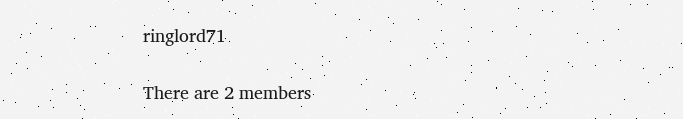ringlord71

There are 2 members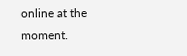online at the moment.